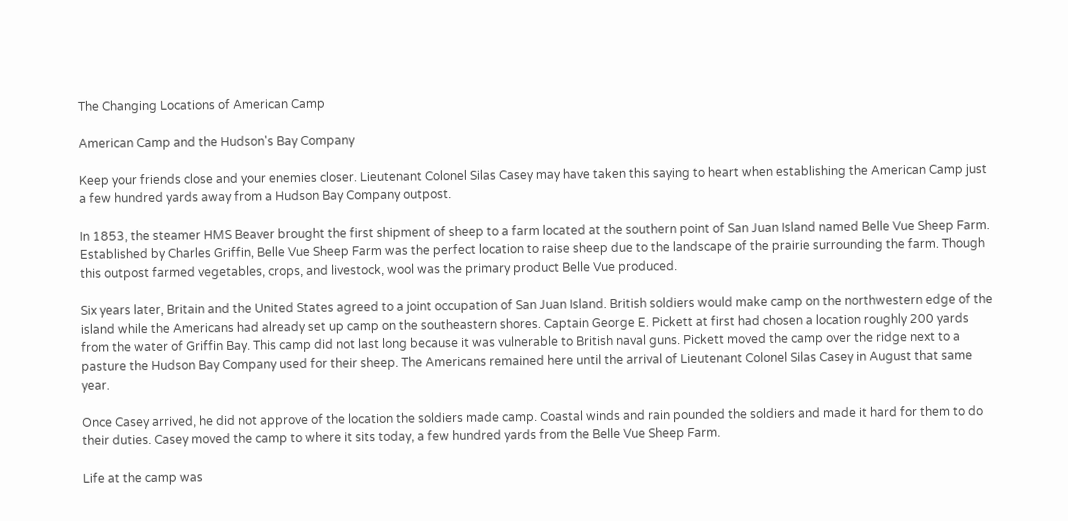The Changing Locations of American Camp

American Camp and the Hudson's Bay Company

Keep your friends close and your enemies closer. Lieutenant Colonel Silas Casey may have taken this saying to heart when establishing the American Camp just a few hundred yards away from a Hudson Bay Company outpost.

In 1853, the steamer HMS Beaver brought the first shipment of sheep to a farm located at the southern point of San Juan Island named Belle Vue Sheep Farm. Established by Charles Griffin, Belle Vue Sheep Farm was the perfect location to raise sheep due to the landscape of the prairie surrounding the farm. Though this outpost farmed vegetables, crops, and livestock, wool was the primary product Belle Vue produced.

Six years later, Britain and the United States agreed to a joint occupation of San Juan Island. British soldiers would make camp on the northwestern edge of the island while the Americans had already set up camp on the southeastern shores. Captain George E. Pickett at first had chosen a location roughly 200 yards from the water of Griffin Bay. This camp did not last long because it was vulnerable to British naval guns. Pickett moved the camp over the ridge next to a pasture the Hudson Bay Company used for their sheep. The Americans remained here until the arrival of Lieutenant Colonel Silas Casey in August that same year.

Once Casey arrived, he did not approve of the location the soldiers made camp. Coastal winds and rain pounded the soldiers and made it hard for them to do their duties. Casey moved the camp to where it sits today, a few hundred yards from the Belle Vue Sheep Farm.

Life at the camp was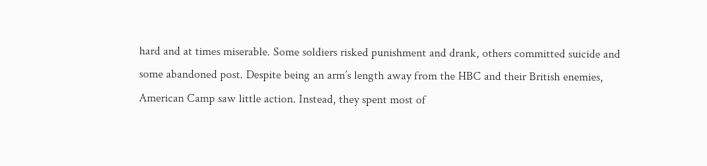hard and at times miserable. Some soldiers risked punishment and drank, others committed suicide and some abandoned post. Despite being an arm’s length away from the HBC and their British enemies, American Camp saw little action. Instead, they spent most of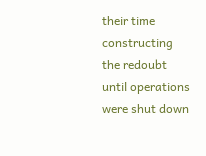their time constructing the redoubt until operations were shut down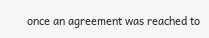once an agreement was reached to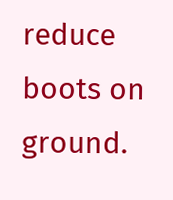reduce boots on ground.